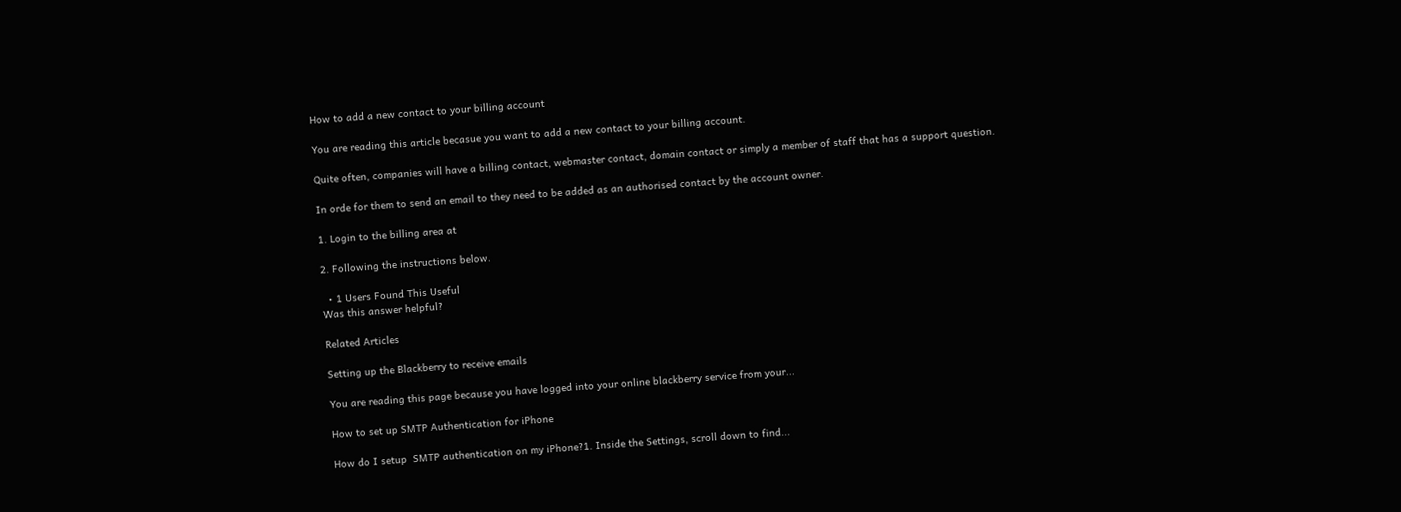How to add a new contact to your billing account

You are reading this article becasue you want to add a new contact to your billing account.

Quite often, companies will have a billing contact, webmaster contact, domain contact or simply a member of staff that has a support question.

In orde for them to send an email to they need to be added as an authorised contact by the account owner.

1. Login to the billing area at

2. Following the instructions below.

  • 1 Users Found This Useful
Was this answer helpful?

Related Articles

Setting up the Blackberry to receive emails

You are reading this page because you have logged into your online blackberry service from your...

How to set up SMTP Authentication for iPhone

How do I setup  SMTP authentication on my iPhone?1. Inside the Settings, scroll down to find...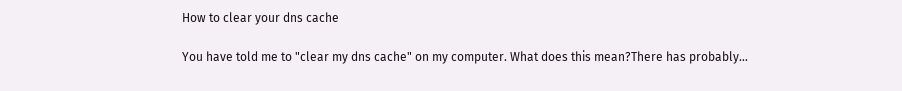How to clear your dns cache

You have told me to "clear my dns cache" on my computer. What does this mean?There has probably...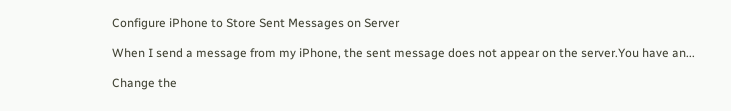Configure iPhone to Store Sent Messages on Server

When I send a message from my iPhone, the sent message does not appear on the server.You have an...

Change the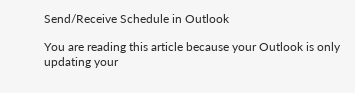Send/Receive Schedule in Outlook

You are reading this article because your Outlook is only updating your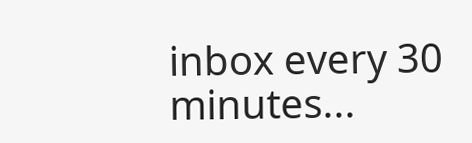inbox every 30 minutes...